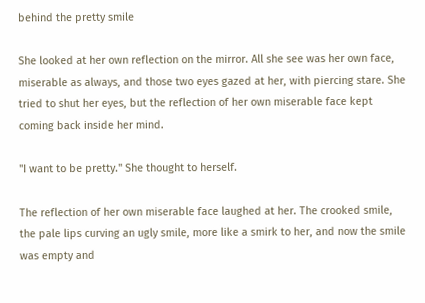behind the pretty smile

She looked at her own reflection on the mirror. All she see was her own face, miserable as always, and those two eyes gazed at her, with piercing stare. She tried to shut her eyes, but the reflection of her own miserable face kept coming back inside her mind.

"I want to be pretty." She thought to herself.

The reflection of her own miserable face laughed at her. The crooked smile, the pale lips curving an ugly smile, more like a smirk to her, and now the smile was empty and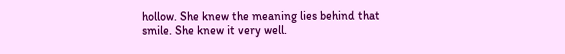hollow. She knew the meaning lies behind that smile. She knew it very well.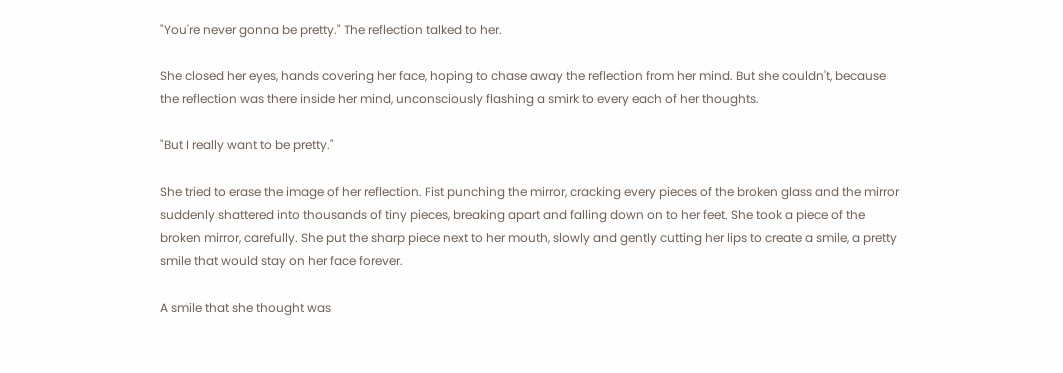"You're never gonna be pretty." The reflection talked to her.

She closed her eyes, hands covering her face, hoping to chase away the reflection from her mind. But she couldn't, because the reflection was there inside her mind, unconsciously flashing a smirk to every each of her thoughts.

"But I really want to be pretty."

She tried to erase the image of her reflection. Fist punching the mirror, cracking every pieces of the broken glass and the mirror suddenly shattered into thousands of tiny pieces, breaking apart and falling down on to her feet. She took a piece of the broken mirror, carefully. She put the sharp piece next to her mouth, slowly and gently cutting her lips to create a smile, a pretty smile that would stay on her face forever.

A smile that she thought was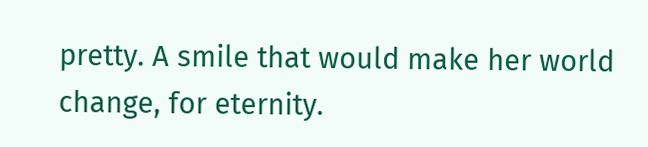pretty. A smile that would make her world change, for eternity.